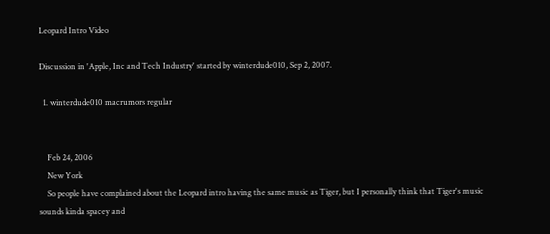Leopard Intro Video

Discussion in 'Apple, Inc and Tech Industry' started by winterdude010, Sep 2, 2007.

  1. winterdude010 macrumors regular


    Feb 24, 2006
    New York
    So people have complained about the Leopard intro having the same music as Tiger, but I personally think that Tiger's music sounds kinda spacey and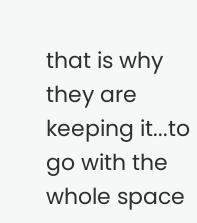that is why they are keeping it...to go with the whole space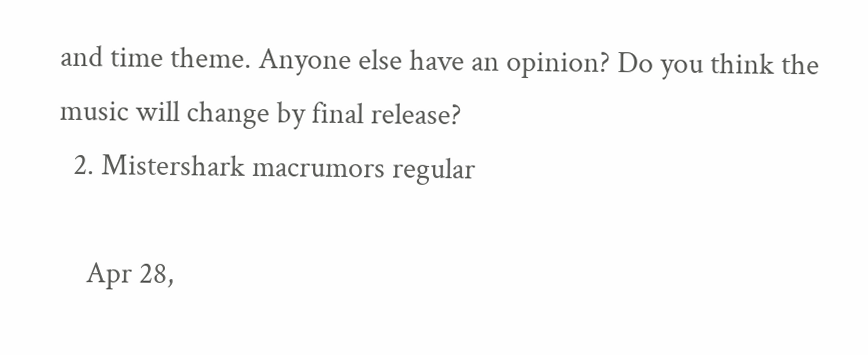and time theme. Anyone else have an opinion? Do you think the music will change by final release?
  2. Mistershark macrumors regular

    Apr 28,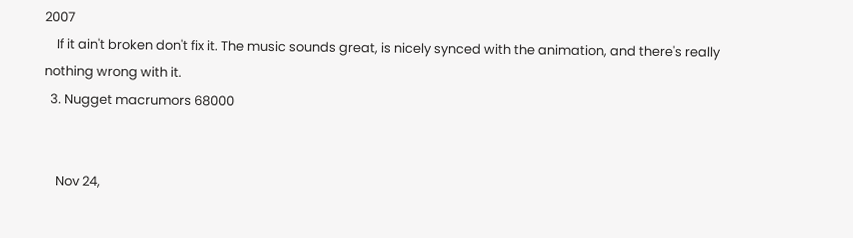2007
    If it ain't broken don't fix it. The music sounds great, is nicely synced with the animation, and there's really nothing wrong with it.
  3. Nugget macrumors 68000


    Nov 24,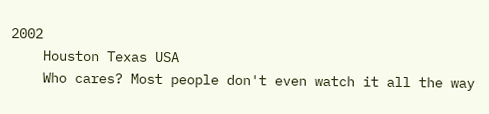2002
    Houston Texas USA
    Who cares? Most people don't even watch it all the way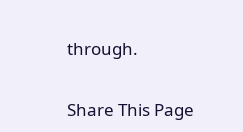through.

Share This Page